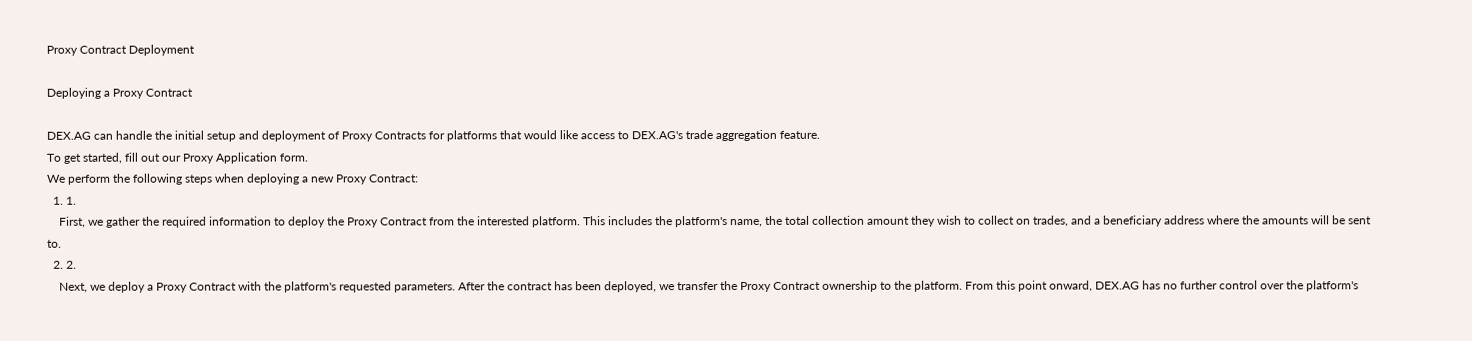Proxy Contract Deployment

Deploying a Proxy Contract

DEX.AG can handle the initial setup and deployment of Proxy Contracts for platforms that would like access to DEX.AG's trade aggregation feature.
To get started, fill out our Proxy Application form.
We perform the following steps when deploying a new Proxy Contract:
  1. 1.
    First, we gather the required information to deploy the Proxy Contract from the interested platform. This includes the platform's name, the total collection amount they wish to collect on trades, and a beneficiary address where the amounts will be sent to.
  2. 2.
    Next, we deploy a Proxy Contract with the platform's requested parameters. After the contract has been deployed, we transfer the Proxy Contract ownership to the platform. From this point onward, DEX.AG has no further control over the platform's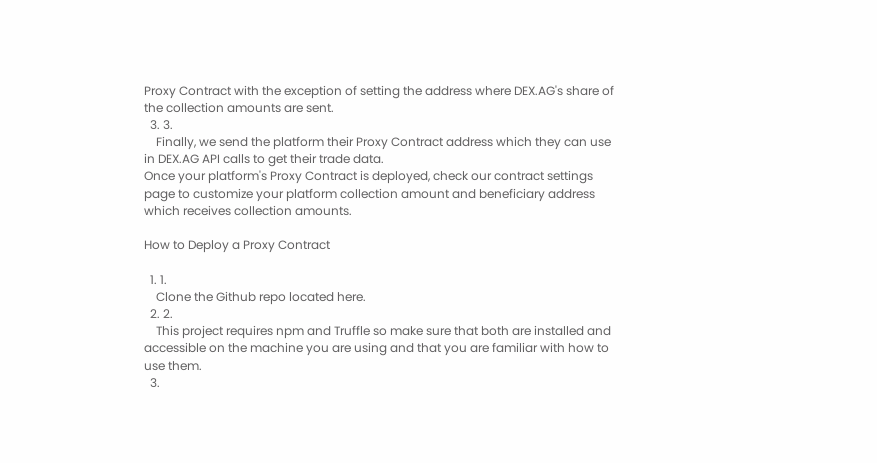Proxy Contract with the exception of setting the address where DEX.AG's share of the collection amounts are sent.
  3. 3.
    Finally, we send the platform their Proxy Contract address which they can use in DEX.AG API calls to get their trade data.
Once your platform's Proxy Contract is deployed, check our contract settings page to customize your platform collection amount and beneficiary address which receives collection amounts.

How to Deploy a Proxy Contract

  1. 1.
    Clone the Github repo located here.
  2. 2.
    This project requires npm and Truffle so make sure that both are installed and accessible on the machine you are using and that you are familiar with how to use them.
  3.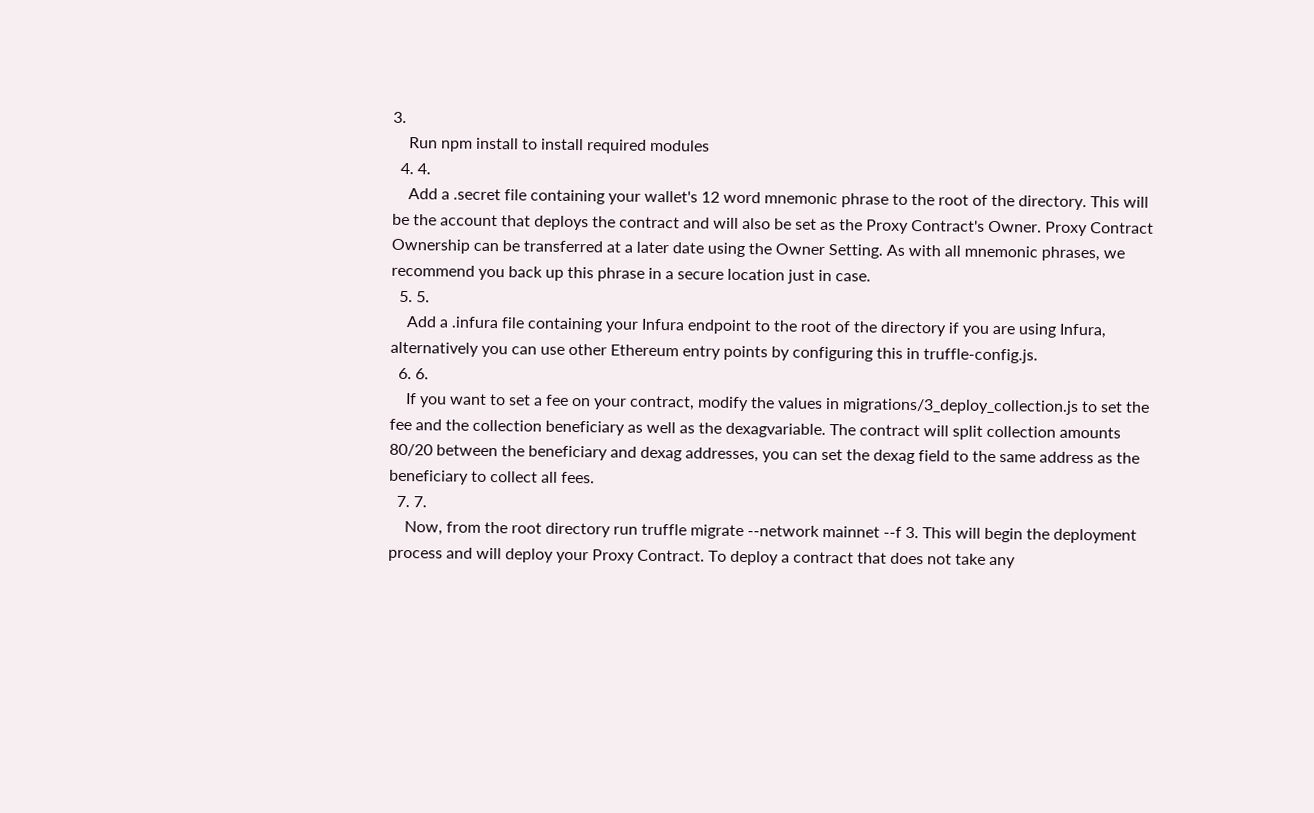3.
    Run npm install to install required modules
  4. 4.
    Add a .secret file containing your wallet's 12 word mnemonic phrase to the root of the directory. This will be the account that deploys the contract and will also be set as the Proxy Contract's Owner. Proxy Contract Ownership can be transferred at a later date using the Owner Setting. As with all mnemonic phrases, we recommend you back up this phrase in a secure location just in case.
  5. 5.
    Add a .infura file containing your Infura endpoint to the root of the directory if you are using Infura, alternatively you can use other Ethereum entry points by configuring this in truffle-config.js.
  6. 6.
    If you want to set a fee on your contract, modify the values in migrations/3_deploy_collection.js to set the fee and the collection beneficiary as well as the dexagvariable. The contract will split collection amounts 80/20 between the beneficiary and dexag addresses, you can set the dexag field to the same address as the beneficiary to collect all fees.
  7. 7.
    Now, from the root directory run truffle migrate --network mainnet --f 3. This will begin the deployment process and will deploy your Proxy Contract. To deploy a contract that does not take any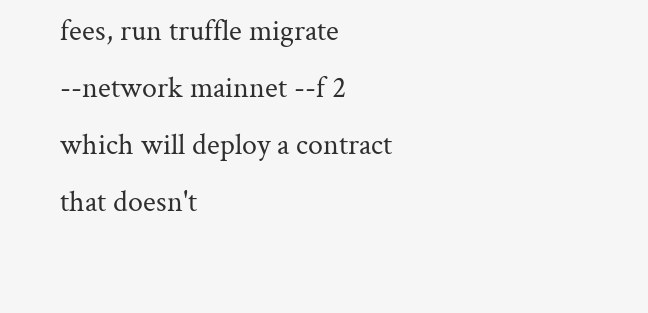fees, run truffle migrate --network mainnet --f 2 which will deploy a contract that doesn't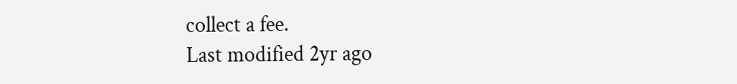collect a fee.
Last modified 2yr ago